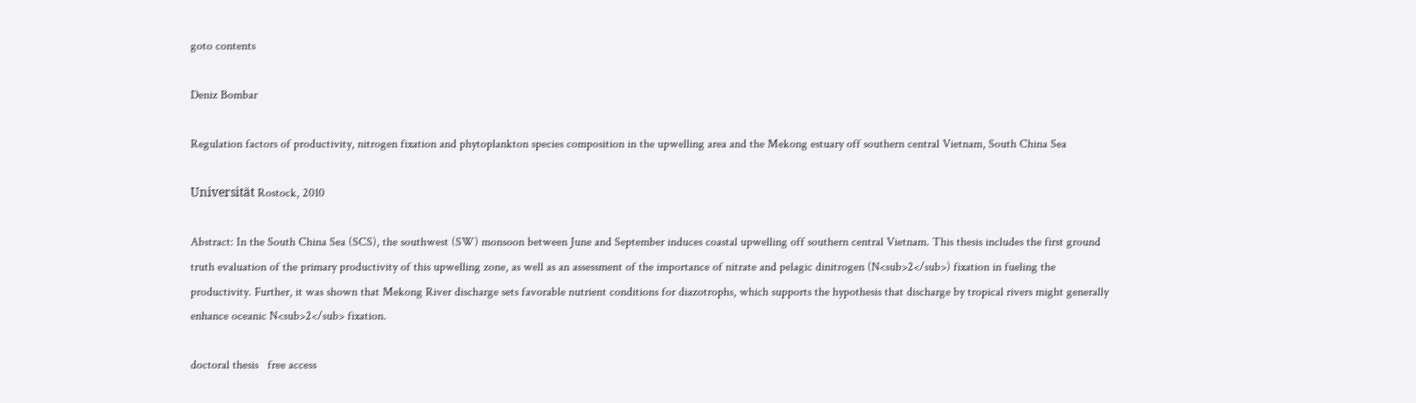goto contents

Deniz Bombar

Regulation factors of productivity, nitrogen fixation and phytoplankton species composition in the upwelling area and the Mekong estuary off southern central Vietnam, South China Sea

Universität Rostock, 2010

Abstract: In the South China Sea (SCS), the southwest (SW) monsoon between June and September induces coastal upwelling off southern central Vietnam. This thesis includes the first ground truth evaluation of the primary productivity of this upwelling zone, as well as an assessment of the importance of nitrate and pelagic dinitrogen (N<sub>2</sub>) fixation in fueling the productivity. Further, it was shown that Mekong River discharge sets favorable nutrient conditions for diazotrophs, which supports the hypothesis that discharge by tropical rivers might generally enhance oceanic N<sub>2</sub> fixation.

doctoral thesis   free access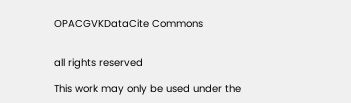OPACGVKDataCite Commons


all rights reserved

This work may only be used under the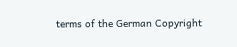terms of the German Copyright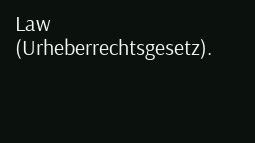Law (Urheberrechtsgesetz).